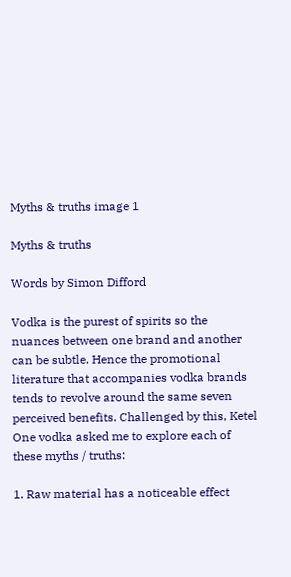Myths & truths image 1

Myths & truths

Words by Simon Difford

Vodka is the purest of spirits so the nuances between one brand and another can be subtle. Hence the promotional literature that accompanies vodka brands tends to revolve around the same seven perceived benefits. Challenged by this, Ketel One vodka asked me to explore each of these myths / truths:

1. Raw material has a noticeable effect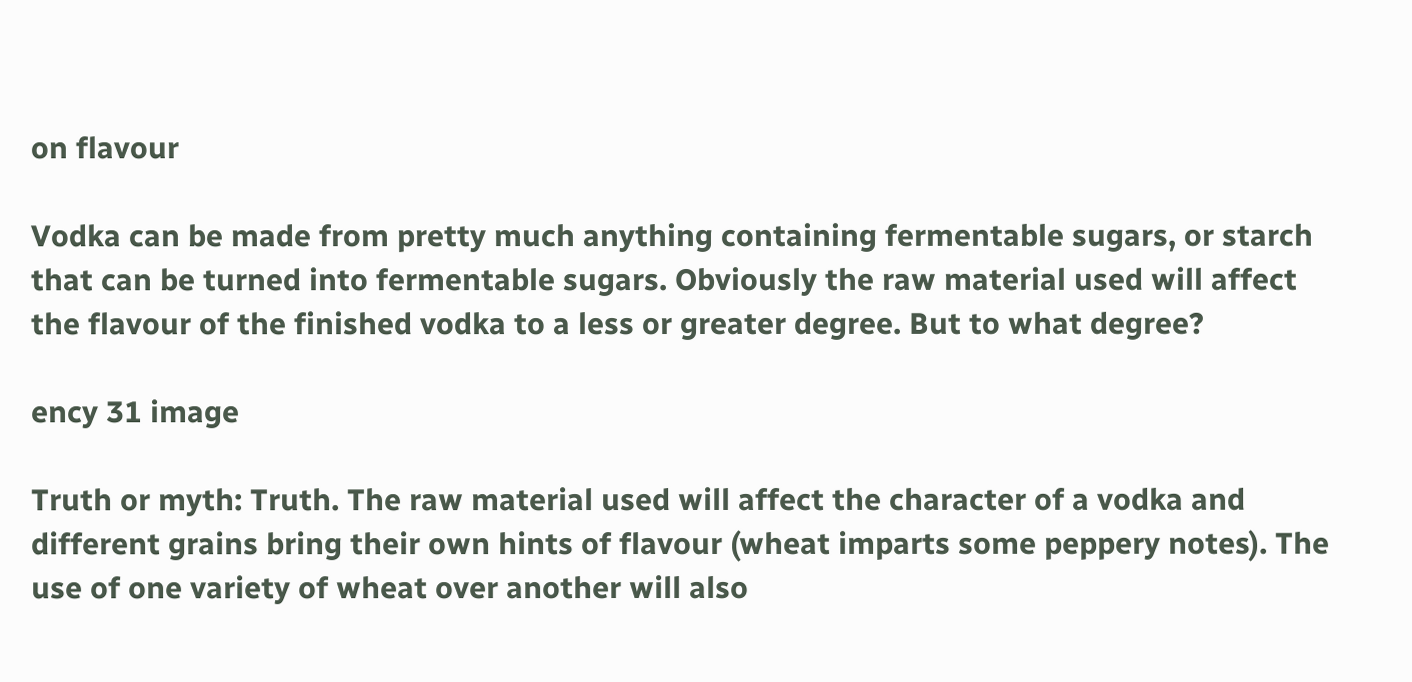on flavour

Vodka can be made from pretty much anything containing fermentable sugars, or starch that can be turned into fermentable sugars. Obviously the raw material used will affect the flavour of the finished vodka to a less or greater degree. But to what degree?

ency 31 image

Truth or myth: Truth. The raw material used will affect the character of a vodka and different grains bring their own hints of flavour (wheat imparts some peppery notes). The use of one variety of wheat over another will also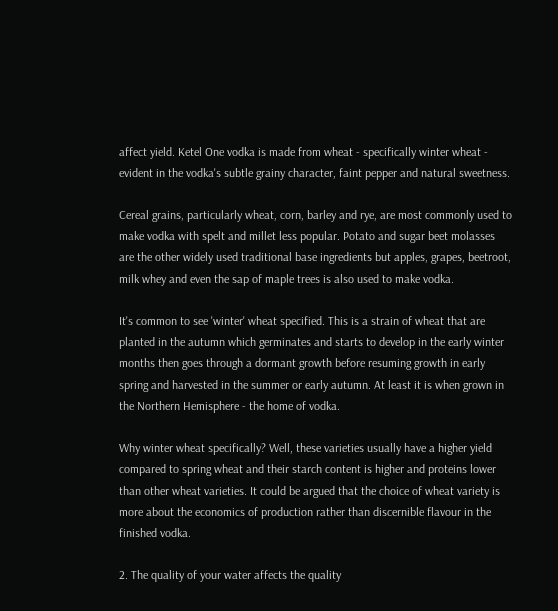affect yield. Ketel One vodka is made from wheat - specifically winter wheat - evident in the vodka's subtle grainy character, faint pepper and natural sweetness.

Cereal grains, particularly wheat, corn, barley and rye, are most commonly used to make vodka with spelt and millet less popular. Potato and sugar beet molasses are the other widely used traditional base ingredients but apples, grapes, beetroot, milk whey and even the sap of maple trees is also used to make vodka.

It's common to see 'winter' wheat specified. This is a strain of wheat that are planted in the autumn which germinates and starts to develop in the early winter months then goes through a dormant growth before resuming growth in early spring and harvested in the summer or early autumn. At least it is when grown in the Northern Hemisphere - the home of vodka.

Why winter wheat specifically? Well, these varieties usually have a higher yield compared to spring wheat and their starch content is higher and proteins lower than other wheat varieties. It could be argued that the choice of wheat variety is more about the economics of production rather than discernible flavour in the finished vodka.

2. The quality of your water affects the quality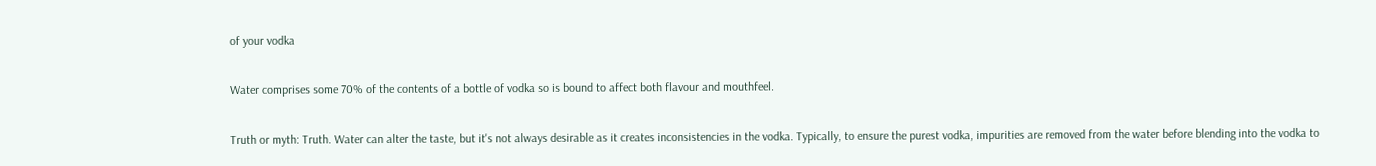of your vodka

Water comprises some 70% of the contents of a bottle of vodka so is bound to affect both flavour and mouthfeel.

Truth or myth: Truth. Water can alter the taste, but it's not always desirable as it creates inconsistencies in the vodka. Typically, to ensure the purest vodka, impurities are removed from the water before blending into the vodka to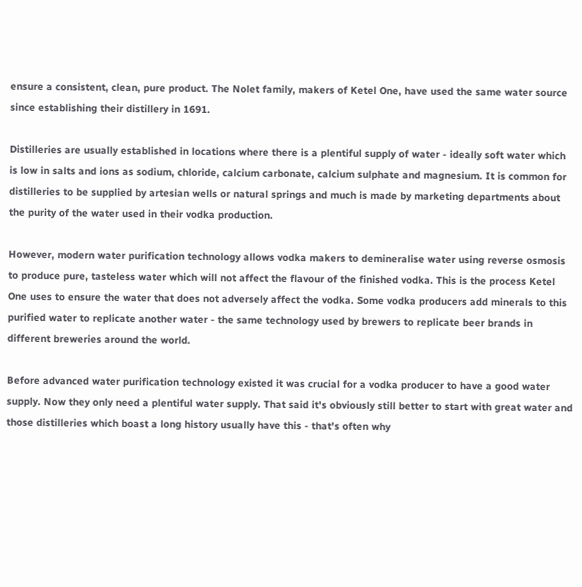ensure a consistent, clean, pure product. The Nolet family, makers of Ketel One, have used the same water source since establishing their distillery in 1691.

Distilleries are usually established in locations where there is a plentiful supply of water - ideally soft water which is low in salts and ions as sodium, chloride, calcium carbonate, calcium sulphate and magnesium. It is common for distilleries to be supplied by artesian wells or natural springs and much is made by marketing departments about the purity of the water used in their vodka production.

However, modern water purification technology allows vodka makers to demineralise water using reverse osmosis to produce pure, tasteless water which will not affect the flavour of the finished vodka. This is the process Ketel One uses to ensure the water that does not adversely affect the vodka. Some vodka producers add minerals to this purified water to replicate another water - the same technology used by brewers to replicate beer brands in different breweries around the world.

Before advanced water purification technology existed it was crucial for a vodka producer to have a good water supply. Now they only need a plentiful water supply. That said it's obviously still better to start with great water and those distilleries which boast a long history usually have this - that's often why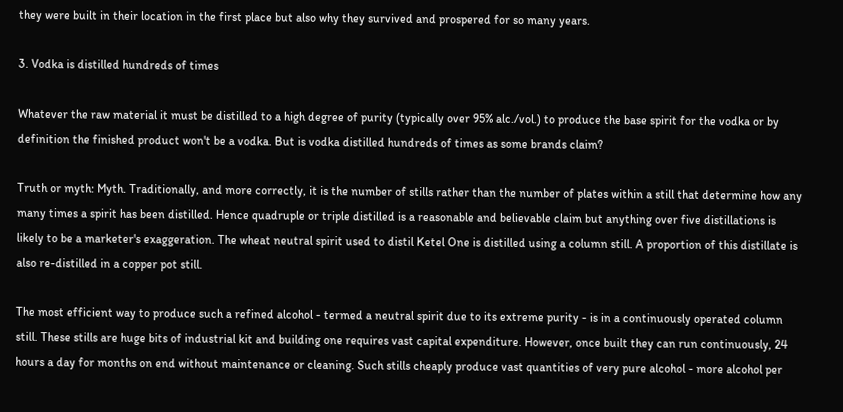they were built in their location in the first place but also why they survived and prospered for so many years.

3. Vodka is distilled hundreds of times

Whatever the raw material it must be distilled to a high degree of purity (typically over 95% alc./vol.) to produce the base spirit for the vodka or by definition the finished product won't be a vodka. But is vodka distilled hundreds of times as some brands claim?

Truth or myth: Myth. Traditionally, and more correctly, it is the number of stills rather than the number of plates within a still that determine how any many times a spirit has been distilled. Hence quadruple or triple distilled is a reasonable and believable claim but anything over five distillations is likely to be a marketer's exaggeration. The wheat neutral spirit used to distil Ketel One is distilled using a column still. A proportion of this distillate is also re-distilled in a copper pot still.

The most efficient way to produce such a refined alcohol - termed a neutral spirit due to its extreme purity - is in a continuously operated column still. These stills are huge bits of industrial kit and building one requires vast capital expenditure. However, once built they can run continuously, 24 hours a day for months on end without maintenance or cleaning. Such stills cheaply produce vast quantities of very pure alcohol - more alcohol per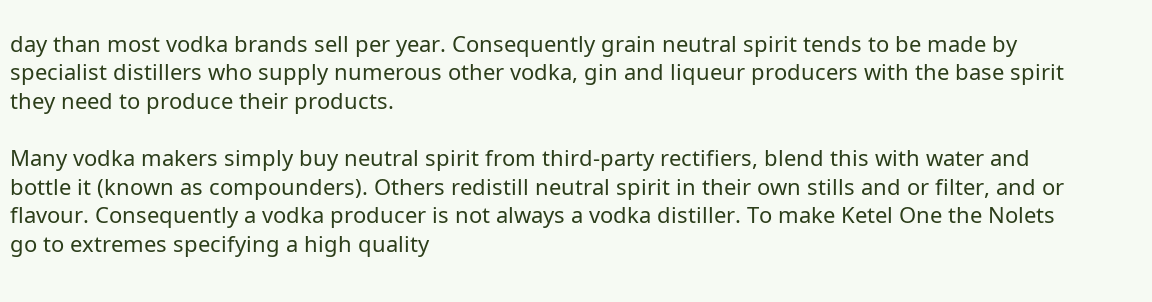day than most vodka brands sell per year. Consequently grain neutral spirit tends to be made by specialist distillers who supply numerous other vodka, gin and liqueur producers with the base spirit they need to produce their products.

Many vodka makers simply buy neutral spirit from third-party rectifiers, blend this with water and bottle it (known as compounders). Others redistill neutral spirit in their own stills and or filter, and or flavour. Consequently a vodka producer is not always a vodka distiller. To make Ketel One the Nolets go to extremes specifying a high quality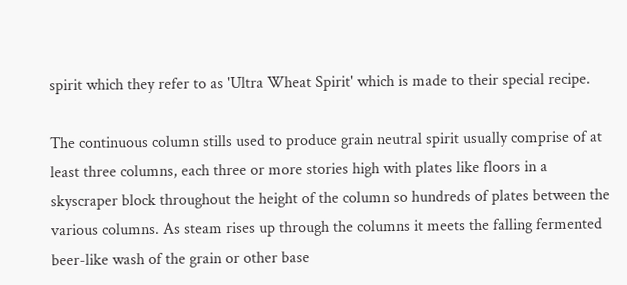spirit which they refer to as 'Ultra Wheat Spirit' which is made to their special recipe.

The continuous column stills used to produce grain neutral spirit usually comprise of at least three columns, each three or more stories high with plates like floors in a skyscraper block throughout the height of the column so hundreds of plates between the various columns. As steam rises up through the columns it meets the falling fermented beer-like wash of the grain or other base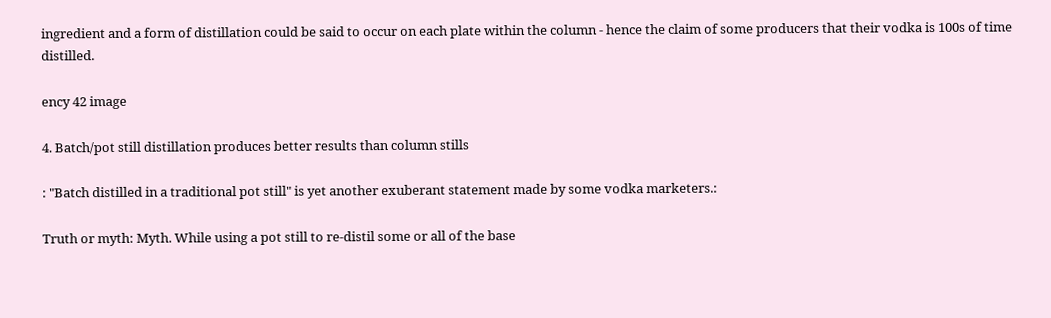ingredient and a form of distillation could be said to occur on each plate within the column - hence the claim of some producers that their vodka is 100s of time distilled.

ency 42 image

4. Batch/pot still distillation produces better results than column stills

: "Batch distilled in a traditional pot still" is yet another exuberant statement made by some vodka marketers.:

Truth or myth: Myth. While using a pot still to re-distil some or all of the base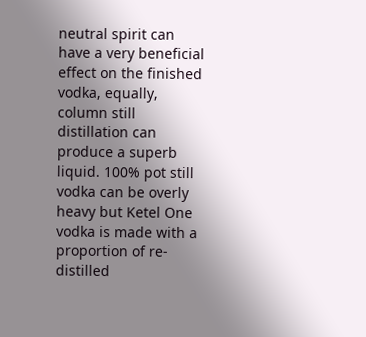neutral spirit can have a very beneficial effect on the finished vodka, equally, column still distillation can produce a superb liquid. 100% pot still vodka can be overly heavy but Ketel One vodka is made with a proportion of re-distilled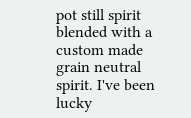pot still spirit blended with a custom made grain neutral spirit. I've been lucky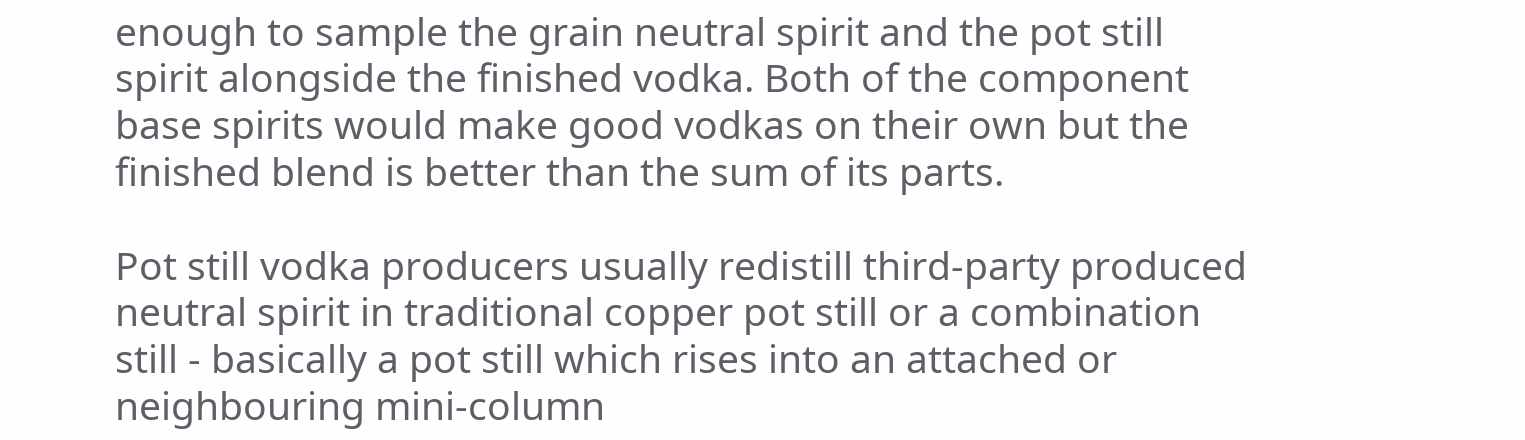enough to sample the grain neutral spirit and the pot still spirit alongside the finished vodka. Both of the component base spirits would make good vodkas on their own but the finished blend is better than the sum of its parts.

Pot still vodka producers usually redistill third-party produced neutral spirit in traditional copper pot still or a combination still - basically a pot still which rises into an attached or neighbouring mini-column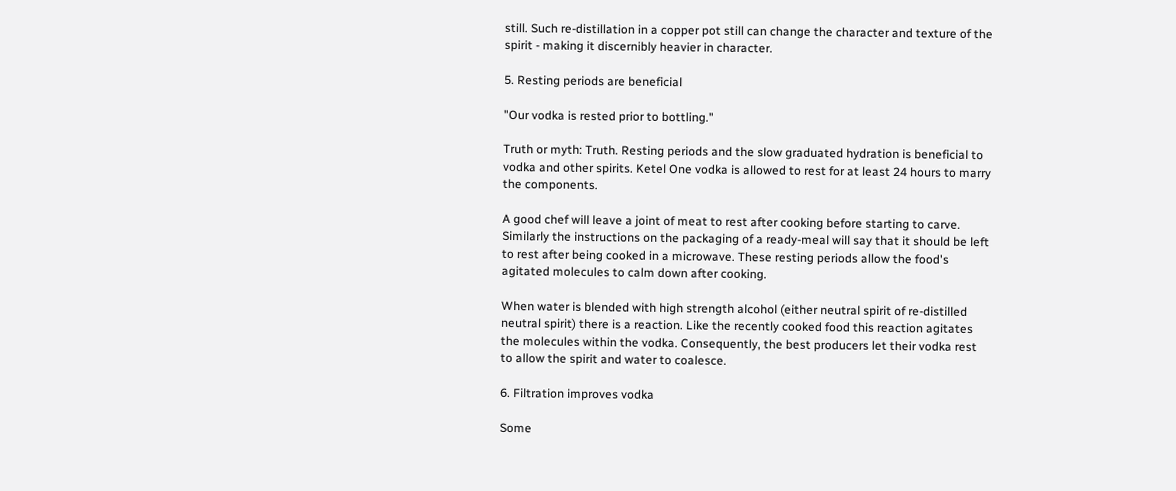still. Such re-distillation in a copper pot still can change the character and texture of the spirit - making it discernibly heavier in character.

5. Resting periods are beneficial

"Our vodka is rested prior to bottling."

Truth or myth: Truth. Resting periods and the slow graduated hydration is beneficial to vodka and other spirits. Ketel One vodka is allowed to rest for at least 24 hours to marry the components.

A good chef will leave a joint of meat to rest after cooking before starting to carve. Similarly the instructions on the packaging of a ready-meal will say that it should be left to rest after being cooked in a microwave. These resting periods allow the food's agitated molecules to calm down after cooking.

When water is blended with high strength alcohol (either neutral spirit of re-distilled neutral spirit) there is a reaction. Like the recently cooked food this reaction agitates the molecules within the vodka. Consequently, the best producers let their vodka rest to allow the spirit and water to coalesce.

6. Filtration improves vodka

Some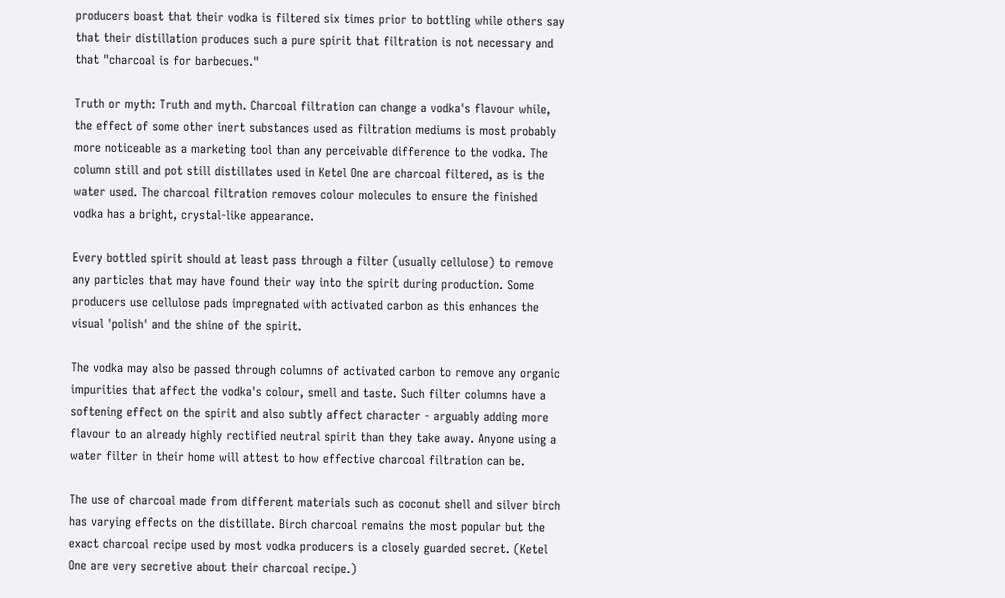producers boast that their vodka is filtered six times prior to bottling while others say that their distillation produces such a pure spirit that filtration is not necessary and that "charcoal is for barbecues."

Truth or myth: Truth and myth. Charcoal filtration can change a vodka's flavour while, the effect of some other inert substances used as filtration mediums is most probably more noticeable as a marketing tool than any perceivable difference to the vodka. The column still and pot still distillates used in Ketel One are charcoal filtered, as is the water used. The charcoal filtration removes colour molecules to ensure the finished vodka has a bright, crystal-like appearance.

Every bottled spirit should at least pass through a filter (usually cellulose) to remove any particles that may have found their way into the spirit during production. Some producers use cellulose pads impregnated with activated carbon as this enhances the visual 'polish' and the shine of the spirit.

The vodka may also be passed through columns of activated carbon to remove any organic impurities that affect the vodka's colour, smell and taste. Such filter columns have a softening effect on the spirit and also subtly affect character - arguably adding more flavour to an already highly rectified neutral spirit than they take away. Anyone using a water filter in their home will attest to how effective charcoal filtration can be.

The use of charcoal made from different materials such as coconut shell and silver birch has varying effects on the distillate. Birch charcoal remains the most popular but the exact charcoal recipe used by most vodka producers is a closely guarded secret. (Ketel One are very secretive about their charcoal recipe.)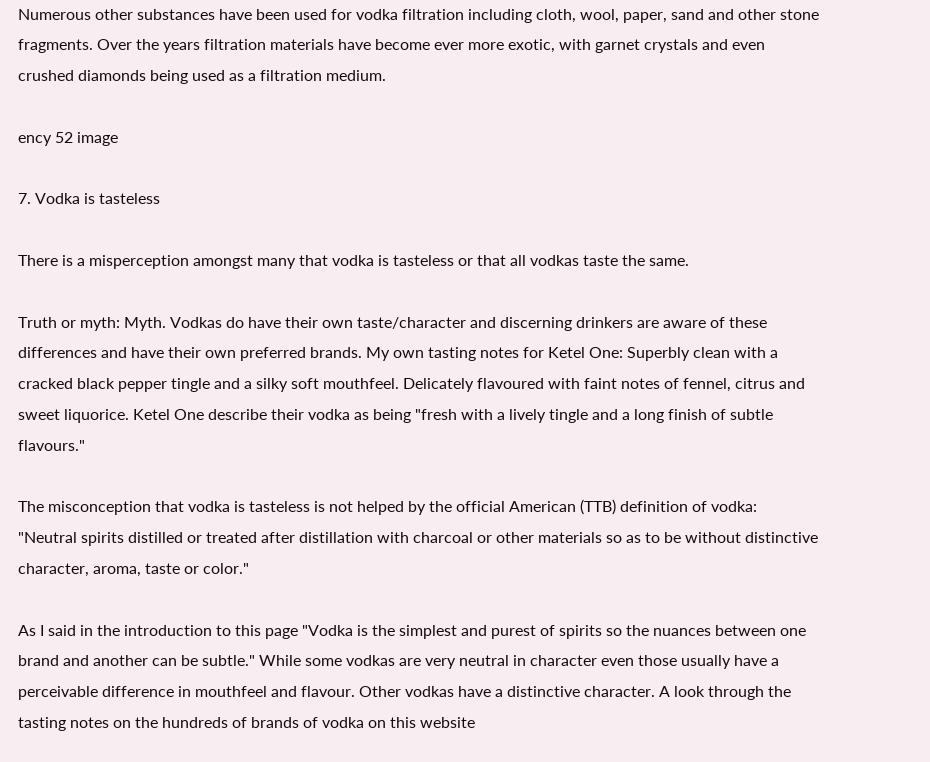Numerous other substances have been used for vodka filtration including cloth, wool, paper, sand and other stone fragments. Over the years filtration materials have become ever more exotic, with garnet crystals and even crushed diamonds being used as a filtration medium.

ency 52 image

7. Vodka is tasteless

There is a misperception amongst many that vodka is tasteless or that all vodkas taste the same.

Truth or myth: Myth. Vodkas do have their own taste/character and discerning drinkers are aware of these differences and have their own preferred brands. My own tasting notes for Ketel One: Superbly clean with a cracked black pepper tingle and a silky soft mouthfeel. Delicately flavoured with faint notes of fennel, citrus and sweet liquorice. Ketel One describe their vodka as being "fresh with a lively tingle and a long finish of subtle flavours."

The misconception that vodka is tasteless is not helped by the official American (TTB) definition of vodka: "Neutral spirits distilled or treated after distillation with charcoal or other materials so as to be without distinctive character, aroma, taste or color."

As I said in the introduction to this page "Vodka is the simplest and purest of spirits so the nuances between one brand and another can be subtle." While some vodkas are very neutral in character even those usually have a perceivable difference in mouthfeel and flavour. Other vodkas have a distinctive character. A look through the tasting notes on the hundreds of brands of vodka on this website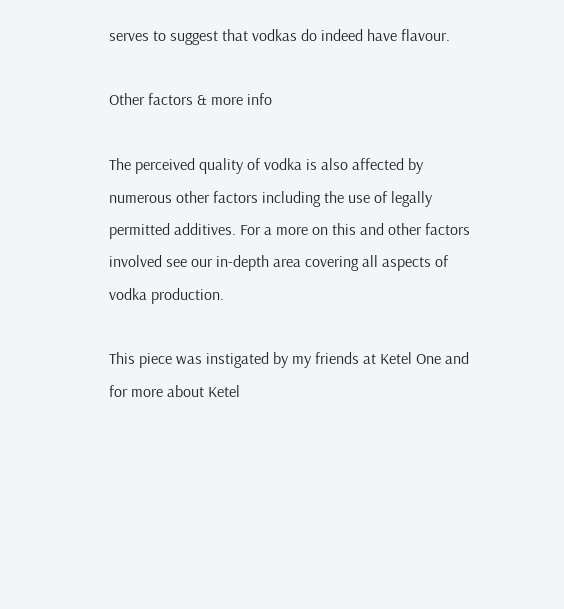serves to suggest that vodkas do indeed have flavour.

Other factors & more info

The perceived quality of vodka is also affected by numerous other factors including the use of legally permitted additives. For a more on this and other factors involved see our in-depth area covering all aspects of vodka production.

This piece was instigated by my friends at Ketel One and for more about Ketel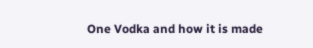One Vodka and how it is made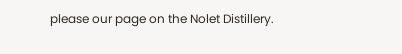please our page on the Nolet Distillery.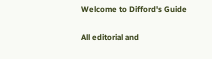Welcome to Difford's Guide

All editorial and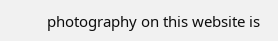photography on this website is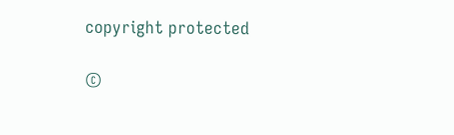copyright protected

©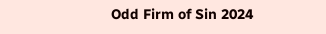Odd Firm of Sin 2024